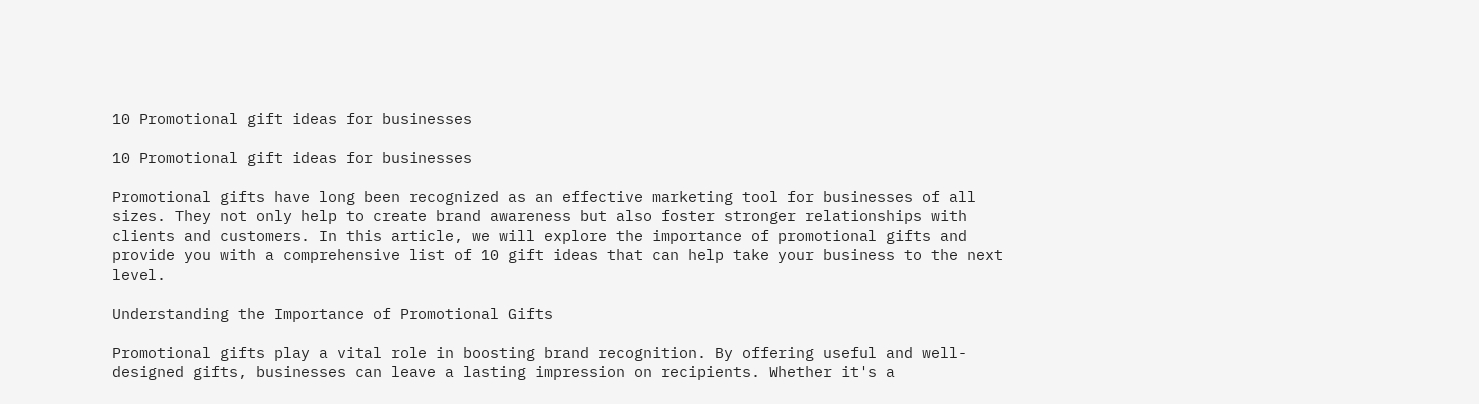10 Promotional gift ideas for businesses

10 Promotional gift ideas for businesses

Promotional gifts have long been recognized as an effective marketing tool for businesses of all sizes. They not only help to create brand awareness but also foster stronger relationships with clients and customers. In this article, we will explore the importance of promotional gifts and provide you with a comprehensive list of 10 gift ideas that can help take your business to the next level.

Understanding the Importance of Promotional Gifts

Promotional gifts play a vital role in boosting brand recognition. By offering useful and well-designed gifts, businesses can leave a lasting impression on recipients. Whether it's a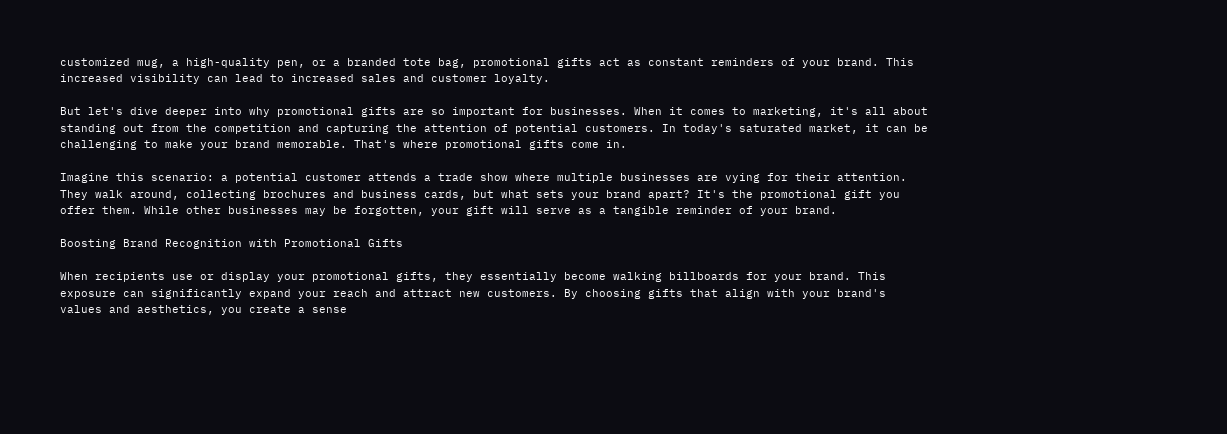customized mug, a high-quality pen, or a branded tote bag, promotional gifts act as constant reminders of your brand. This increased visibility can lead to increased sales and customer loyalty.

But let's dive deeper into why promotional gifts are so important for businesses. When it comes to marketing, it's all about standing out from the competition and capturing the attention of potential customers. In today's saturated market, it can be challenging to make your brand memorable. That's where promotional gifts come in.

Imagine this scenario: a potential customer attends a trade show where multiple businesses are vying for their attention. They walk around, collecting brochures and business cards, but what sets your brand apart? It's the promotional gift you offer them. While other businesses may be forgotten, your gift will serve as a tangible reminder of your brand.

Boosting Brand Recognition with Promotional Gifts

When recipients use or display your promotional gifts, they essentially become walking billboards for your brand. This exposure can significantly expand your reach and attract new customers. By choosing gifts that align with your brand's values and aesthetics, you create a sense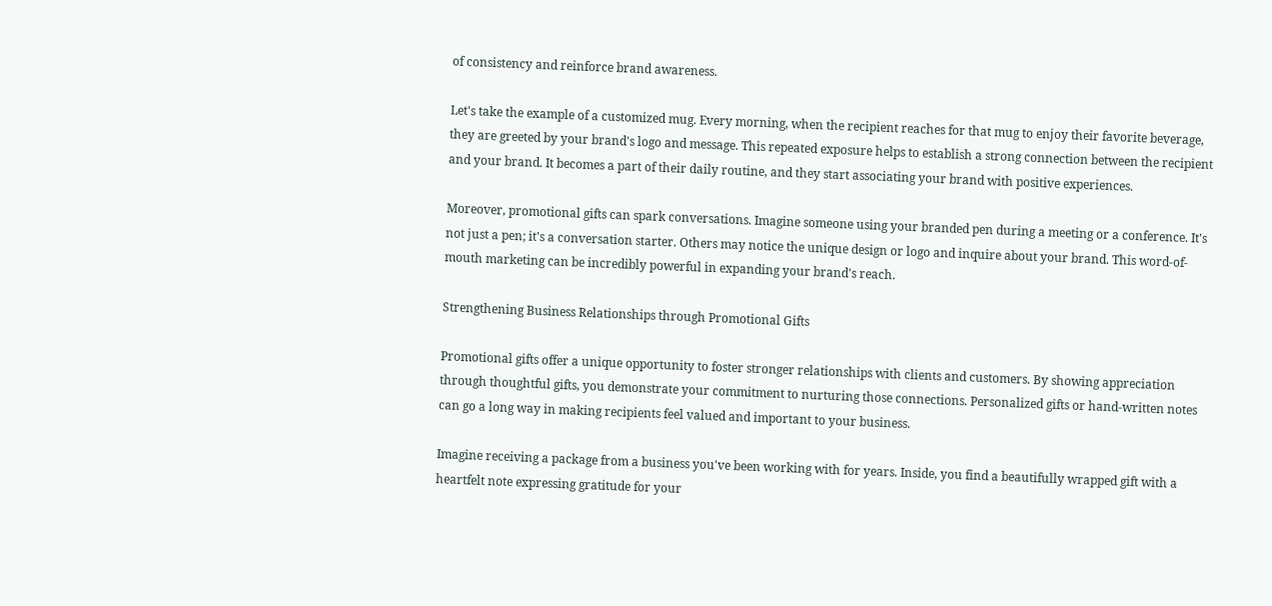of consistency and reinforce brand awareness.

Let's take the example of a customized mug. Every morning, when the recipient reaches for that mug to enjoy their favorite beverage, they are greeted by your brand's logo and message. This repeated exposure helps to establish a strong connection between the recipient and your brand. It becomes a part of their daily routine, and they start associating your brand with positive experiences.

Moreover, promotional gifts can spark conversations. Imagine someone using your branded pen during a meeting or a conference. It's not just a pen; it's a conversation starter. Others may notice the unique design or logo and inquire about your brand. This word-of-mouth marketing can be incredibly powerful in expanding your brand's reach.

Strengthening Business Relationships through Promotional Gifts

Promotional gifts offer a unique opportunity to foster stronger relationships with clients and customers. By showing appreciation through thoughtful gifts, you demonstrate your commitment to nurturing those connections. Personalized gifts or hand-written notes can go a long way in making recipients feel valued and important to your business.

Imagine receiving a package from a business you've been working with for years. Inside, you find a beautifully wrapped gift with a heartfelt note expressing gratitude for your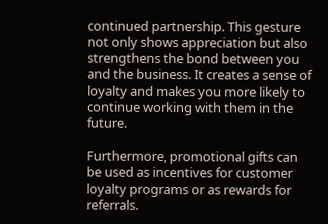continued partnership. This gesture not only shows appreciation but also strengthens the bond between you and the business. It creates a sense of loyalty and makes you more likely to continue working with them in the future.

Furthermore, promotional gifts can be used as incentives for customer loyalty programs or as rewards for referrals.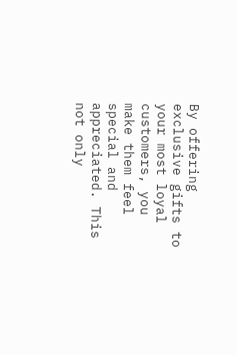By offering exclusive gifts to your most loyal customers, you make them feel special and appreciated. This not only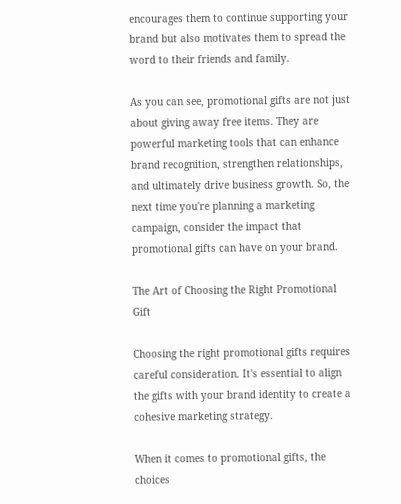encourages them to continue supporting your brand but also motivates them to spread the word to their friends and family.

As you can see, promotional gifts are not just about giving away free items. They are powerful marketing tools that can enhance brand recognition, strengthen relationships, and ultimately drive business growth. So, the next time you're planning a marketing campaign, consider the impact that promotional gifts can have on your brand.

The Art of Choosing the Right Promotional Gift

Choosing the right promotional gifts requires careful consideration. It's essential to align the gifts with your brand identity to create a cohesive marketing strategy.

When it comes to promotional gifts, the choices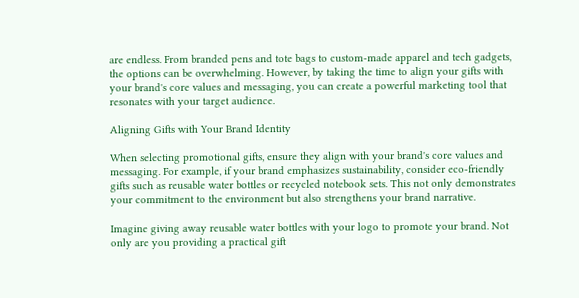are endless. From branded pens and tote bags to custom-made apparel and tech gadgets, the options can be overwhelming. However, by taking the time to align your gifts with your brand's core values and messaging, you can create a powerful marketing tool that resonates with your target audience.

Aligning Gifts with Your Brand Identity

When selecting promotional gifts, ensure they align with your brand's core values and messaging. For example, if your brand emphasizes sustainability, consider eco-friendly gifts such as reusable water bottles or recycled notebook sets. This not only demonstrates your commitment to the environment but also strengthens your brand narrative.

Imagine giving away reusable water bottles with your logo to promote your brand. Not only are you providing a practical gift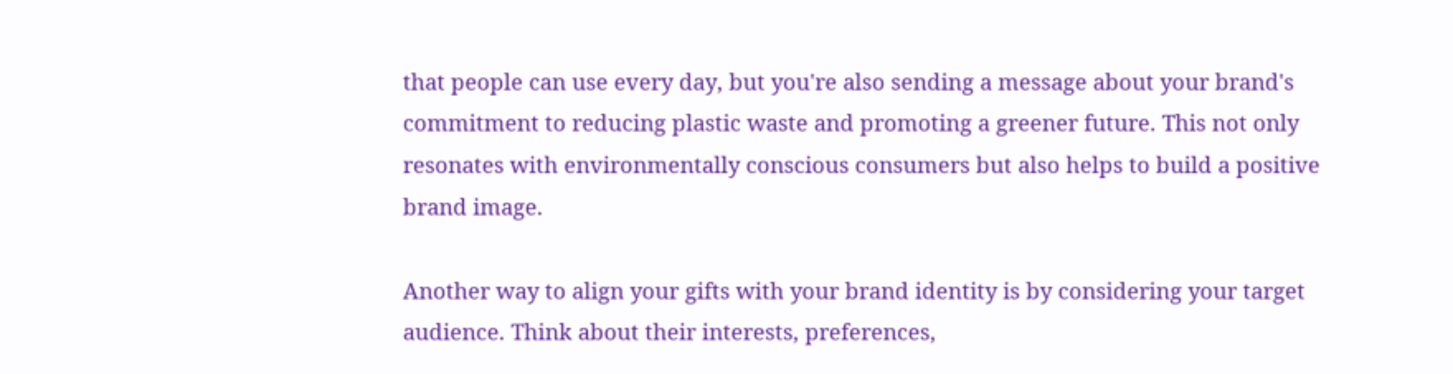that people can use every day, but you're also sending a message about your brand's commitment to reducing plastic waste and promoting a greener future. This not only resonates with environmentally conscious consumers but also helps to build a positive brand image.

Another way to align your gifts with your brand identity is by considering your target audience. Think about their interests, preferences,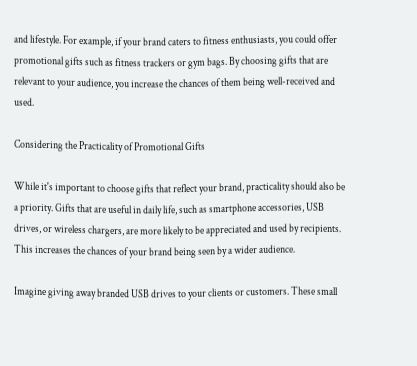and lifestyle. For example, if your brand caters to fitness enthusiasts, you could offer promotional gifts such as fitness trackers or gym bags. By choosing gifts that are relevant to your audience, you increase the chances of them being well-received and used.

Considering the Practicality of Promotional Gifts

While it's important to choose gifts that reflect your brand, practicality should also be a priority. Gifts that are useful in daily life, such as smartphone accessories, USB drives, or wireless chargers, are more likely to be appreciated and used by recipients. This increases the chances of your brand being seen by a wider audience.

Imagine giving away branded USB drives to your clients or customers. These small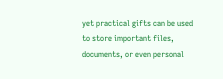yet practical gifts can be used to store important files, documents, or even personal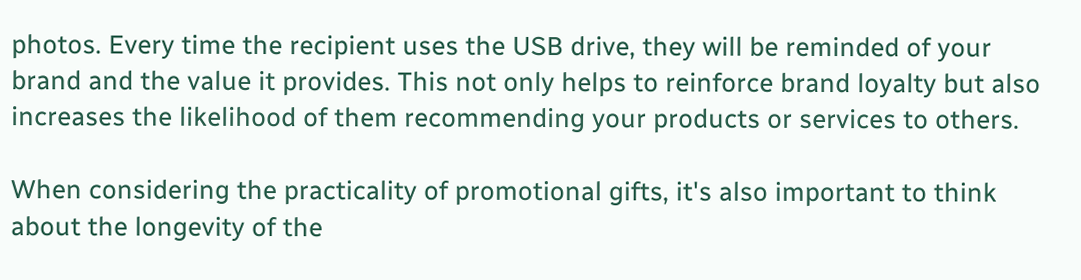photos. Every time the recipient uses the USB drive, they will be reminded of your brand and the value it provides. This not only helps to reinforce brand loyalty but also increases the likelihood of them recommending your products or services to others.

When considering the practicality of promotional gifts, it's also important to think about the longevity of the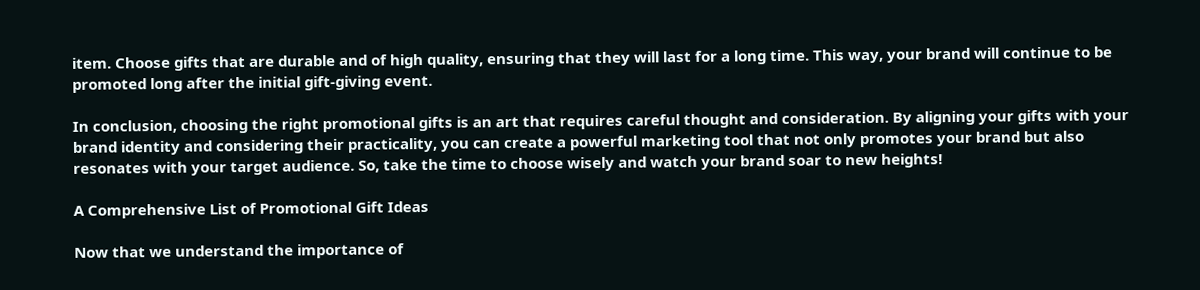item. Choose gifts that are durable and of high quality, ensuring that they will last for a long time. This way, your brand will continue to be promoted long after the initial gift-giving event.

In conclusion, choosing the right promotional gifts is an art that requires careful thought and consideration. By aligning your gifts with your brand identity and considering their practicality, you can create a powerful marketing tool that not only promotes your brand but also resonates with your target audience. So, take the time to choose wisely and watch your brand soar to new heights!

A Comprehensive List of Promotional Gift Ideas

Now that we understand the importance of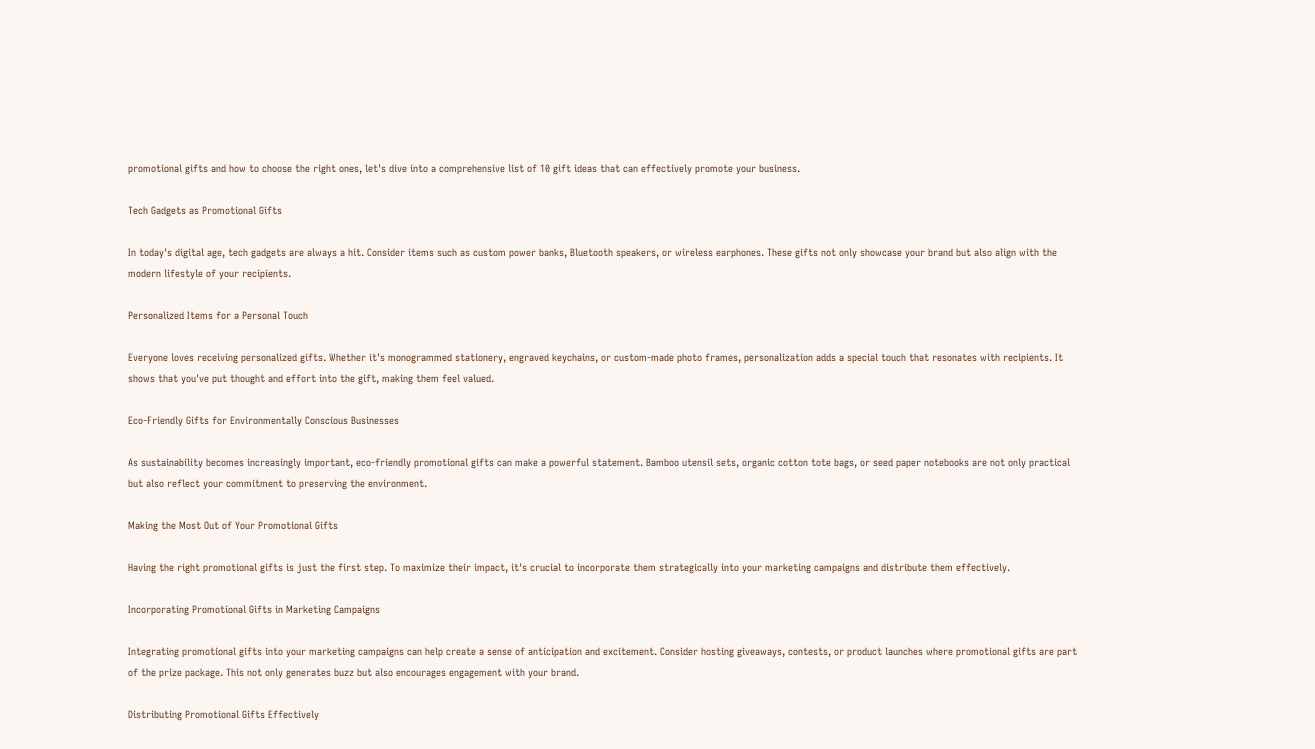promotional gifts and how to choose the right ones, let's dive into a comprehensive list of 10 gift ideas that can effectively promote your business.

Tech Gadgets as Promotional Gifts

In today's digital age, tech gadgets are always a hit. Consider items such as custom power banks, Bluetooth speakers, or wireless earphones. These gifts not only showcase your brand but also align with the modern lifestyle of your recipients.

Personalized Items for a Personal Touch

Everyone loves receiving personalized gifts. Whether it's monogrammed stationery, engraved keychains, or custom-made photo frames, personalization adds a special touch that resonates with recipients. It shows that you've put thought and effort into the gift, making them feel valued.

Eco-Friendly Gifts for Environmentally Conscious Businesses

As sustainability becomes increasingly important, eco-friendly promotional gifts can make a powerful statement. Bamboo utensil sets, organic cotton tote bags, or seed paper notebooks are not only practical but also reflect your commitment to preserving the environment.

Making the Most Out of Your Promotional Gifts

Having the right promotional gifts is just the first step. To maximize their impact, it's crucial to incorporate them strategically into your marketing campaigns and distribute them effectively.

Incorporating Promotional Gifts in Marketing Campaigns

Integrating promotional gifts into your marketing campaigns can help create a sense of anticipation and excitement. Consider hosting giveaways, contests, or product launches where promotional gifts are part of the prize package. This not only generates buzz but also encourages engagement with your brand.

Distributing Promotional Gifts Effectively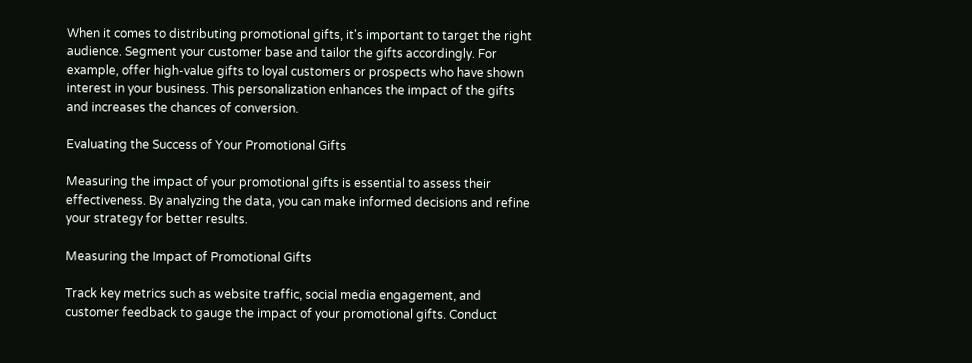When it comes to distributing promotional gifts, it's important to target the right audience. Segment your customer base and tailor the gifts accordingly. For example, offer high-value gifts to loyal customers or prospects who have shown interest in your business. This personalization enhances the impact of the gifts and increases the chances of conversion.

Evaluating the Success of Your Promotional Gifts

Measuring the impact of your promotional gifts is essential to assess their effectiveness. By analyzing the data, you can make informed decisions and refine your strategy for better results.

Measuring the Impact of Promotional Gifts

Track key metrics such as website traffic, social media engagement, and customer feedback to gauge the impact of your promotional gifts. Conduct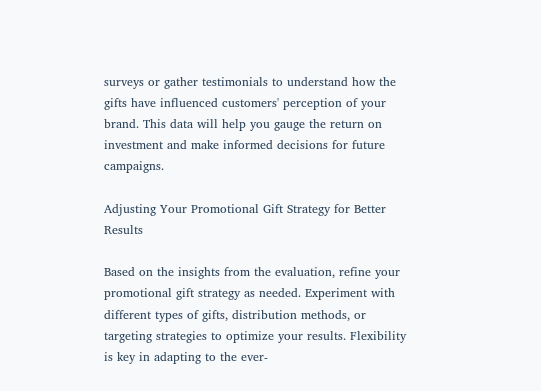surveys or gather testimonials to understand how the gifts have influenced customers' perception of your brand. This data will help you gauge the return on investment and make informed decisions for future campaigns.

Adjusting Your Promotional Gift Strategy for Better Results

Based on the insights from the evaluation, refine your promotional gift strategy as needed. Experiment with different types of gifts, distribution methods, or targeting strategies to optimize your results. Flexibility is key in adapting to the ever-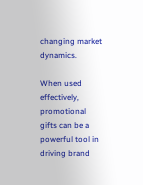changing market dynamics.

When used effectively, promotional gifts can be a powerful tool in driving brand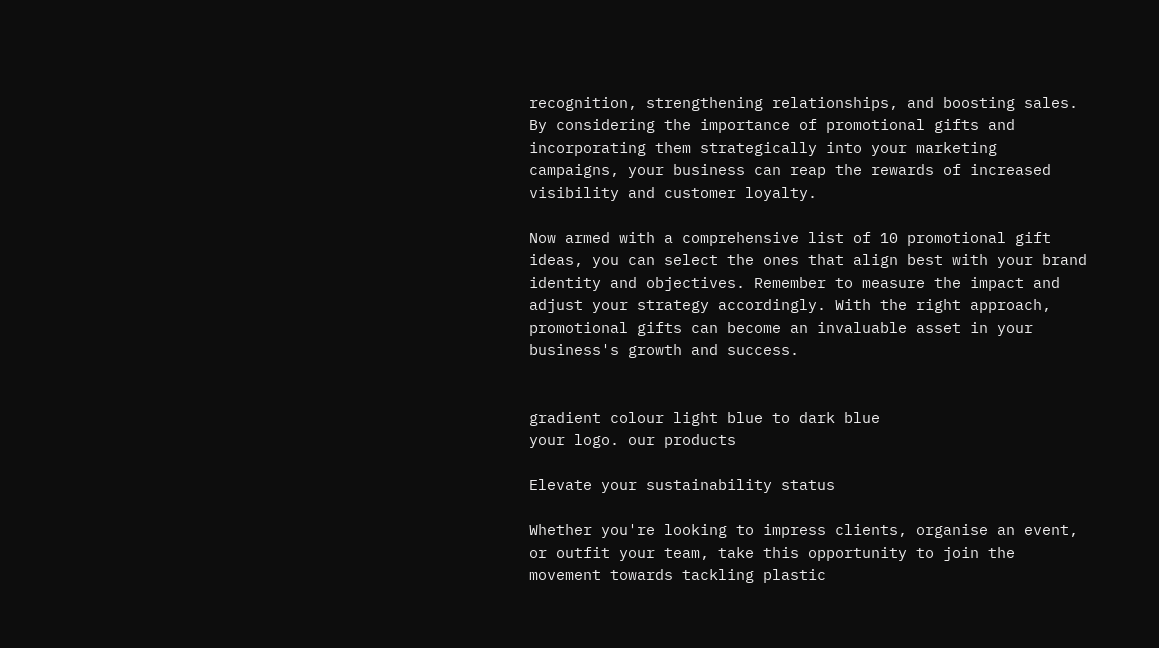recognition, strengthening relationships, and boosting sales. By considering the importance of promotional gifts and incorporating them strategically into your marketing campaigns, your business can reap the rewards of increased visibility and customer loyalty.

Now armed with a comprehensive list of 10 promotional gift ideas, you can select the ones that align best with your brand identity and objectives. Remember to measure the impact and adjust your strategy accordingly. With the right approach, promotional gifts can become an invaluable asset in your business's growth and success.


gradient colour light blue to dark blue
your logo. our products

Elevate your sustainability status

Whether you're looking to impress clients, organise an event, or outfit your team, take this opportunity to join the movement towards tackling plastic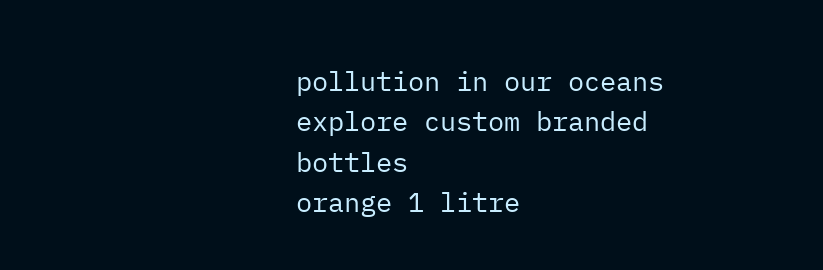pollution in our oceans
explore custom branded bottles
orange 1 litre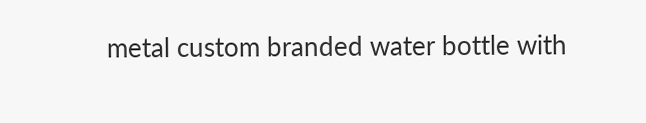metal custom branded water bottle with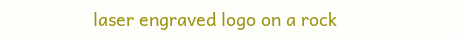laser engraved logo on a rock